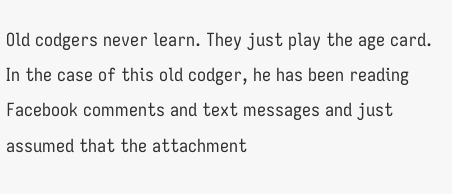Old codgers never learn. They just play the age card. In the case of this old codger, he has been reading Facebook comments and text messages and just assumed that the attachment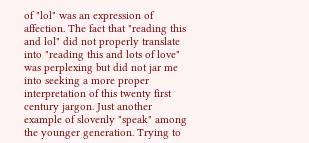of "lol" was an expression of affection. The fact that "reading this and lol" did not properly translate into "reading this and lots of love" was perplexing but did not jar me into seeking a more proper interpretation of this twenty first century jargon. Just another example of slovenly "speak" among the younger generation. Trying to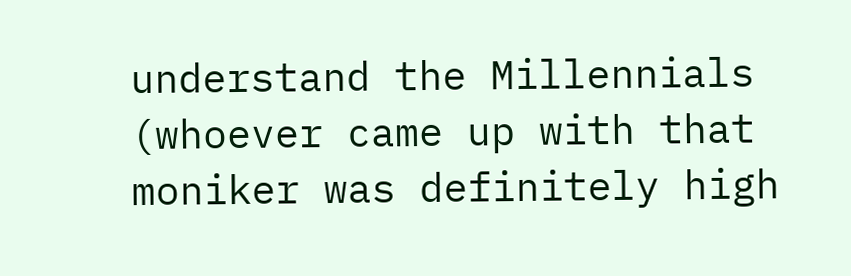understand the Millennials (whoever came up with that moniker was definitely high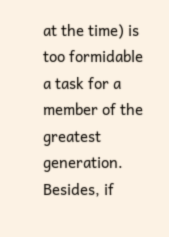at the time) is too formidable a task for a member of the greatest generation. Besides, if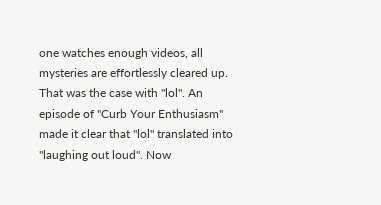one watches enough videos, all mysteries are effortlessly cleared up. That was the case with "lol". An episode of "Curb Your Enthusiasm" made it clear that "lol" translated into "laughing out loud". Now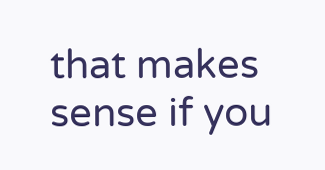that makes sense if you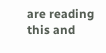are reading this and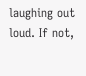laughing out loud. If not,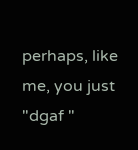perhaps, like me, you just "dgaf "